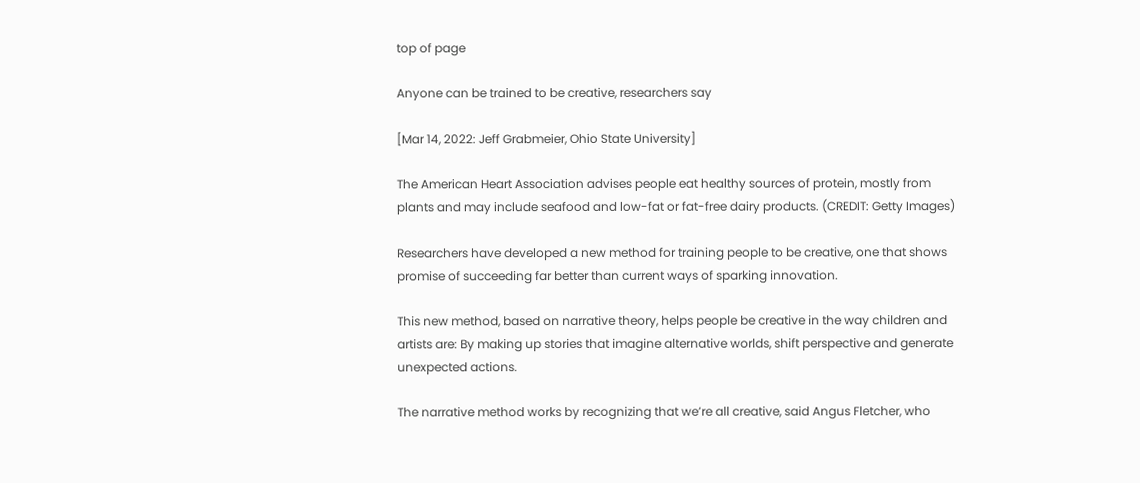top of page

Anyone can be trained to be creative, researchers say

[Mar 14, 2022: Jeff Grabmeier, Ohio State University]

The American Heart Association advises people eat healthy sources of protein, mostly from plants and may include seafood and low-fat or fat-free dairy products. (CREDIT: Getty Images)

Researchers have developed a new method for training people to be creative, one that shows promise of succeeding far better than current ways of sparking innovation.

This new method, based on narrative theory, helps people be creative in the way children and artists are: By making up stories that imagine alternative worlds, shift perspective and generate unexpected actions.

The narrative method works by recognizing that we’re all creative, said Angus Fletcher, who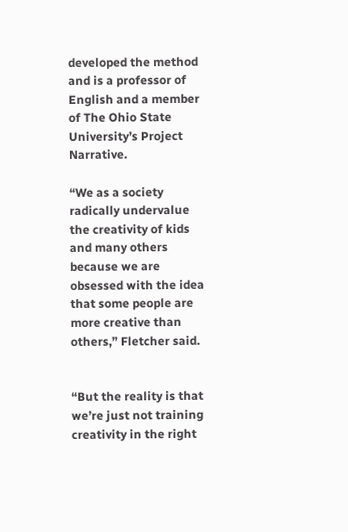developed the method and is a professor of English and a member of The Ohio State University’s Project Narrative.

“We as a society radically undervalue the creativity of kids and many others because we are obsessed with the idea that some people are more creative than others,” Fletcher said.


“But the reality is that we’re just not training creativity in the right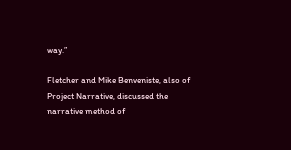way.”

Fletcher and Mike Benveniste, also of Project Narrative, discussed the narrative method of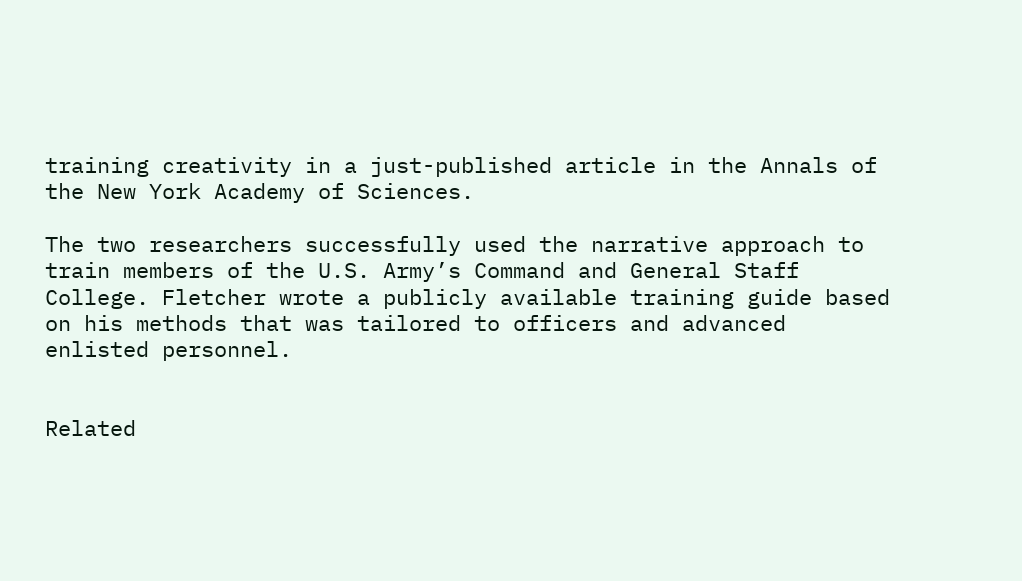training creativity in a just-published article in the Annals of the New York Academy of Sciences.

The two researchers successfully used the narrative approach to train members of the U.S. Army’s Command and General Staff College. Fletcher wrote a publicly available training guide based on his methods that was tailored to officers and advanced enlisted personnel.


Related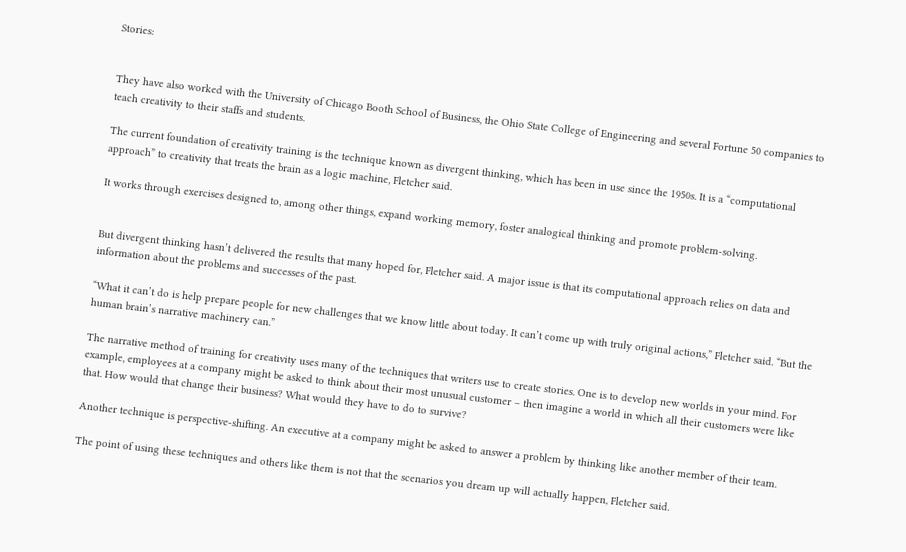Stories:


They have also worked with the University of Chicago Booth School of Business, the Ohio State College of Engineering and several Fortune 50 companies to teach creativity to their staffs and students.

The current foundation of creativity training is the technique known as divergent thinking, which has been in use since the 1950s. It is a “computational approach” to creativity that treats the brain as a logic machine, Fletcher said.

It works through exercises designed to, among other things, expand working memory, foster analogical thinking and promote problem-solving.


But divergent thinking hasn’t delivered the results that many hoped for, Fletcher said. A major issue is that its computational approach relies on data and information about the problems and successes of the past.

“What it can’t do is help prepare people for new challenges that we know little about today. It can’t come up with truly original actions,” Fletcher said. “But the human brain’s narrative machinery can.”

The narrative method of training for creativity uses many of the techniques that writers use to create stories. One is to develop new worlds in your mind. For example, employees at a company might be asked to think about their most unusual customer – then imagine a world in which all their customers were like that. How would that change their business? What would they have to do to survive?

Another technique is perspective-shifting. An executive at a company might be asked to answer a problem by thinking like another member of their team.

The point of using these techniques and others like them is not that the scenarios you dream up will actually happen, Fletcher said.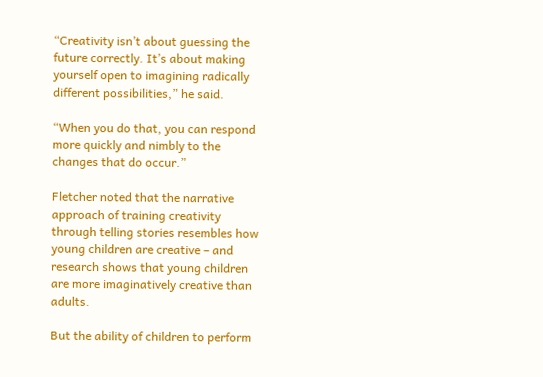“Creativity isn’t about guessing the future correctly. It’s about making yourself open to imagining radically different possibilities,” he said.

“When you do that, you can respond more quickly and nimbly to the changes that do occur.”

Fletcher noted that the narrative approach of training creativity through telling stories resembles how young children are creative – and research shows that young children are more imaginatively creative than adults.

But the ability of children to perform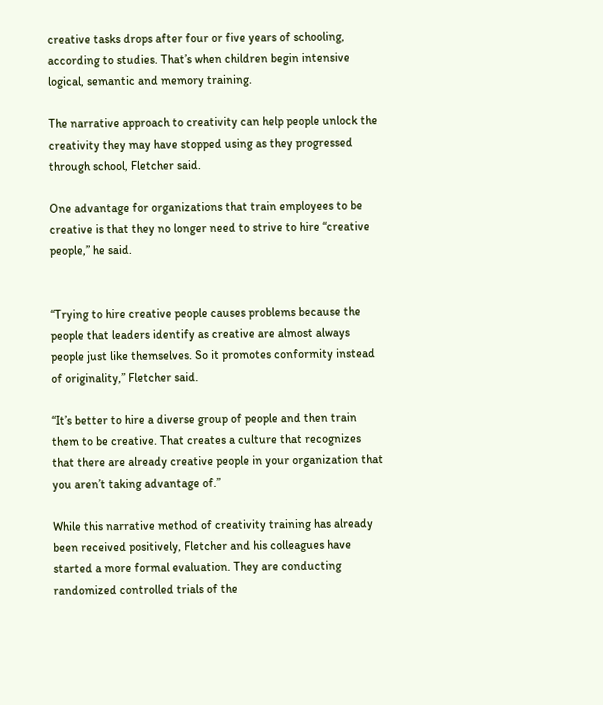creative tasks drops after four or five years of schooling, according to studies. That’s when children begin intensive logical, semantic and memory training.

The narrative approach to creativity can help people unlock the creativity they may have stopped using as they progressed through school, Fletcher said.

One advantage for organizations that train employees to be creative is that they no longer need to strive to hire “creative people,” he said.


“Trying to hire creative people causes problems because the people that leaders identify as creative are almost always people just like themselves. So it promotes conformity instead of originality,” Fletcher said.

“It’s better to hire a diverse group of people and then train them to be creative. That creates a culture that recognizes that there are already creative people in your organization that you aren’t taking advantage of.”

While this narrative method of creativity training has already been received positively, Fletcher and his colleagues have started a more formal evaluation. They are conducting randomized controlled trials of the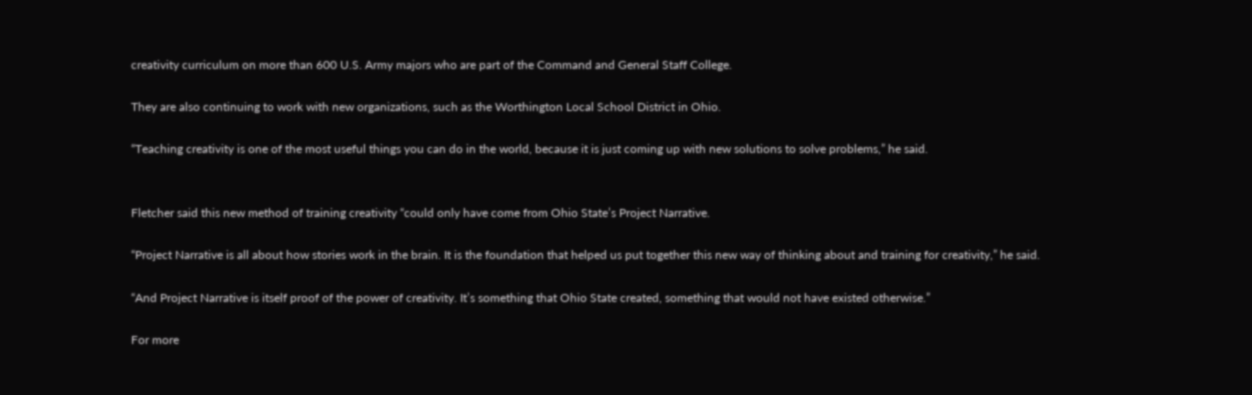creativity curriculum on more than 600 U.S. Army majors who are part of the Command and General Staff College.

They are also continuing to work with new organizations, such as the Worthington Local School District in Ohio.

“Teaching creativity is one of the most useful things you can do in the world, because it is just coming up with new solutions to solve problems,” he said.


Fletcher said this new method of training creativity “could only have come from Ohio State’s Project Narrative.

“Project Narrative is all about how stories work in the brain. It is the foundation that helped us put together this new way of thinking about and training for creativity,” he said.

“And Project Narrative is itself proof of the power of creativity. It’s something that Ohio State created, something that would not have existed otherwise.”

For more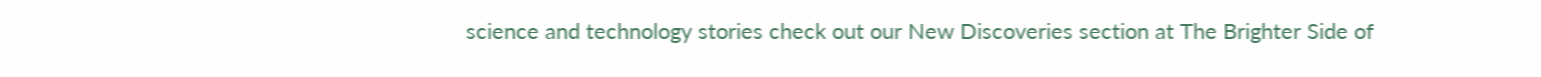science and technology stories check out our New Discoveries section at The Brighter Side of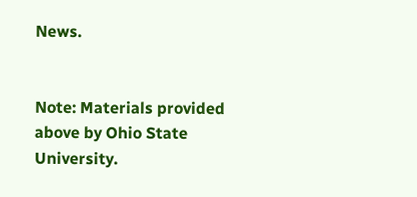News.


Note: Materials provided above by Ohio State University.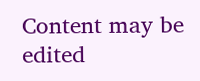Content may be edited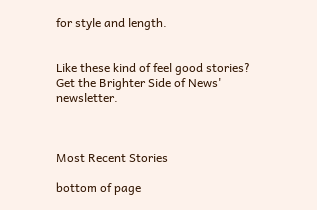for style and length.


Like these kind of feel good stories? Get the Brighter Side of News' newsletter.



Most Recent Stories

bottom of page